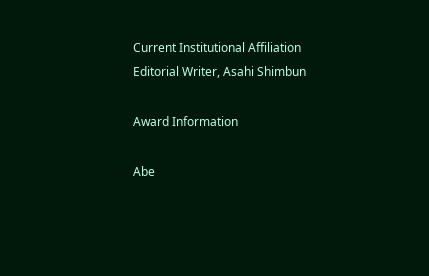Current Institutional Affiliation
Editorial Writer, Asahi Shimbun

Award Information

Abe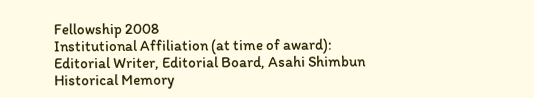Fellowship 2008
Institutional Affiliation (at time of award):
Editorial Writer, Editorial Board, Asahi Shimbun
Historical Memory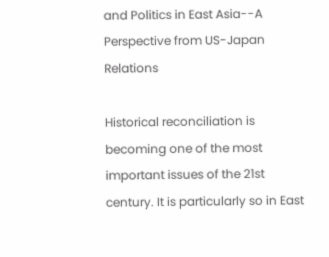and Politics in East Asia--A Perspective from US-Japan Relations

Historical reconciliation is becoming one of the most important issues of the 21st century. It is particularly so in East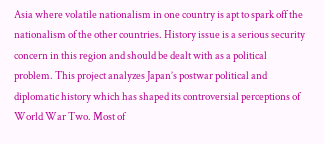Asia where volatile nationalism in one country is apt to spark off the nationalism of the other countries. History issue is a serious security concern in this region and should be dealt with as a political problem. This project analyzes Japan’s postwar political and diplomatic history which has shaped its controversial perceptions of World War Two. Most of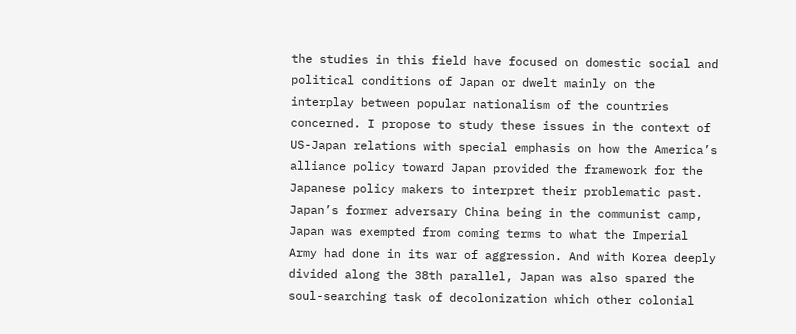the studies in this field have focused on domestic social and political conditions of Japan or dwelt mainly on the interplay between popular nationalism of the countries concerned. I propose to study these issues in the context of US-Japan relations with special emphasis on how the America’s alliance policy toward Japan provided the framework for the Japanese policy makers to interpret their problematic past. Japan’s former adversary China being in the communist camp, Japan was exempted from coming terms to what the Imperial Army had done in its war of aggression. And with Korea deeply divided along the 38th parallel, Japan was also spared the soul-searching task of decolonization which other colonial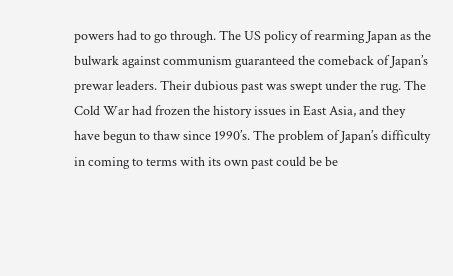powers had to go through. The US policy of rearming Japan as the bulwark against communism guaranteed the comeback of Japan’s prewar leaders. Their dubious past was swept under the rug. The Cold War had frozen the history issues in East Asia, and they have begun to thaw since 1990’s. The problem of Japan’s difficulty in coming to terms with its own past could be be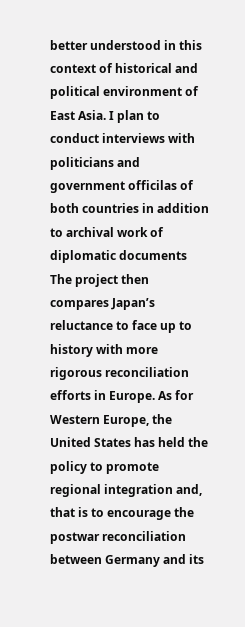better understood in this context of historical and political environment of East Asia. I plan to conduct interviews with politicians and government officilas of both countries in addition to archival work of diplomatic documents The project then compares Japan’s reluctance to face up to history with more rigorous reconciliation efforts in Europe. As for Western Europe, the United States has held the policy to promote regional integration and, that is to encourage the postwar reconciliation between Germany and its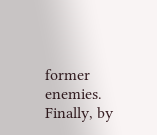former enemies. Finally, by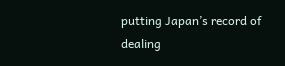putting Japan’s record of dealing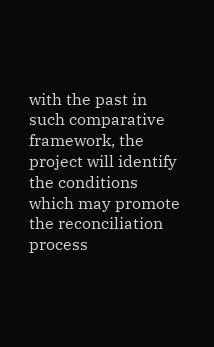with the past in such comparative framework, the project will identify the conditions which may promote the reconciliation process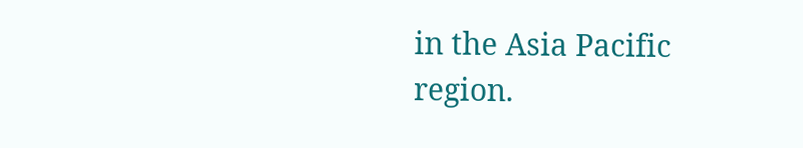in the Asia Pacific region.